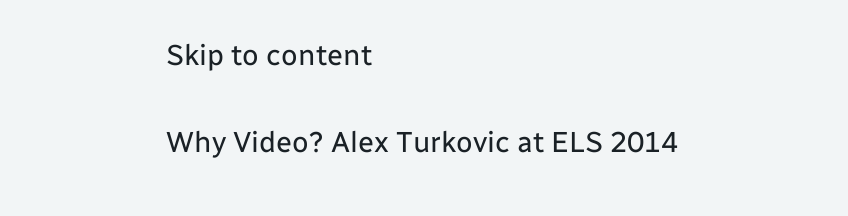Skip to content

Why Video? Alex Turkovic at ELS 2014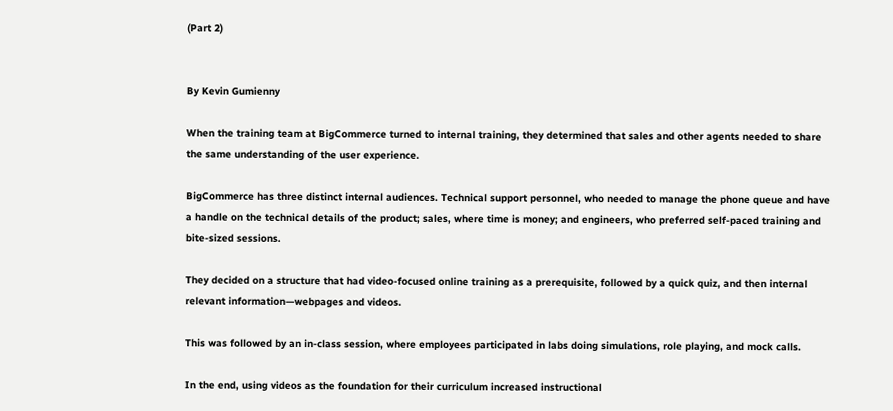(Part 2)


By Kevin Gumienny

When the training team at BigCommerce turned to internal training, they determined that sales and other agents needed to share the same understanding of the user experience.

BigCommerce has three distinct internal audiences. Technical support personnel, who needed to manage the phone queue and have a handle on the technical details of the product; sales, where time is money; and engineers, who preferred self-paced training and bite-sized sessions.

They decided on a structure that had video-focused online training as a prerequisite, followed by a quick quiz, and then internal relevant information—webpages and videos.

This was followed by an in-class session, where employees participated in labs doing simulations, role playing, and mock calls.

In the end, using videos as the foundation for their curriculum increased instructional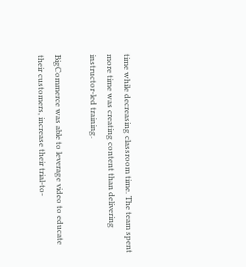time while decreasing classroom time. The team spent more time was creating content than delivering instructor-led training.

BigCommerce was able to leverage video to educate their customers, increase their trial-to-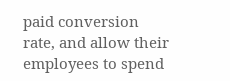paid conversion rate, and allow their employees to spend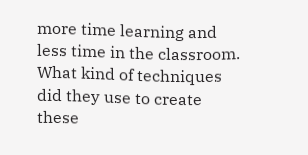more time learning and less time in the classroom. What kind of techniques did they use to create these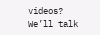videos? We’ll talk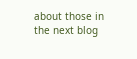about those in the next blog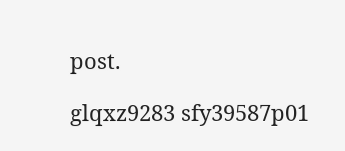post.

glqxz9283 sfy39587p01